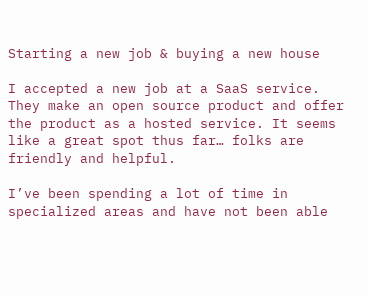Starting a new job & buying a new house

I accepted a new job at a SaaS service. They make an open source product and offer the product as a hosted service. It seems like a great spot thus far… folks are friendly and helpful.

I’ve been spending a lot of time in specialized areas and have not been able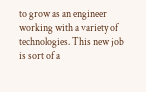to grow as an engineer working with a variety of technologies. This new job is sort of a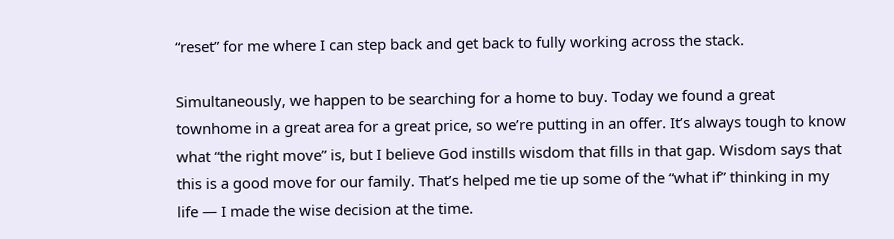“reset” for me where I can step back and get back to fully working across the stack.

Simultaneously, we happen to be searching for a home to buy. Today we found a great townhome in a great area for a great price, so we’re putting in an offer. It’s always tough to know what “the right move” is, but I believe God instills wisdom that fills in that gap. Wisdom says that this is a good move for our family. That’s helped me tie up some of the “what if” thinking in my life — I made the wise decision at the time.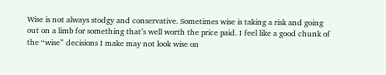Wise is not always stodgy and conservative. Sometimes wise is taking a risk and going out on a limb for something that’s well worth the price paid. I feel like a good chunk of the “wise” decisions I make may not look wise on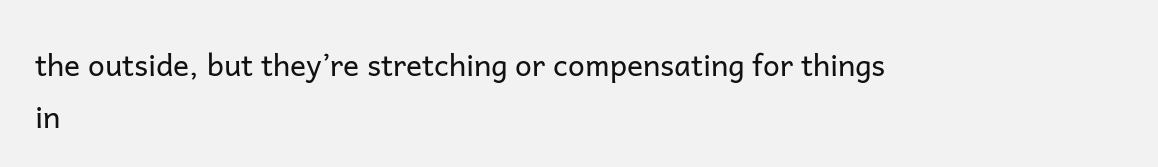the outside, but they’re stretching or compensating for things in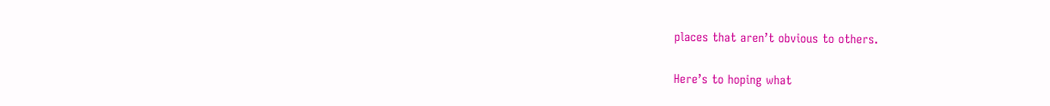places that aren’t obvious to others.

Here’s to hoping what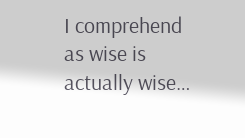I comprehend as wise is actually wise…